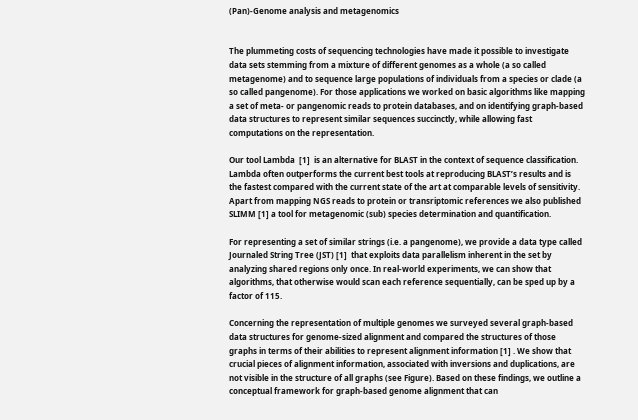(Pan)-Genome analysis and metagenomics


The plummeting costs of sequencing technologies have made it possible to investigate data sets stemming from a mixture of different genomes as a whole (a so called metagenome) and to sequence large populations of individuals from a species or clade (a so called pangenome). For those applications we worked on basic algorithms like mapping a set of meta- or pangenomic reads to protein databases, and on identifying graph-based data structures to represent similar sequences succinctly, while allowing fast computations on the representation.

Our tool Lambda  [1]  is an alternative for BLAST in the context of sequence classification. Lambda often outperforms the current best tools at reproducing BLAST’s results and is the fastest compared with the current state of the art at comparable levels of sensitivity. Apart from mapping NGS reads to protein or transriptomic references we also published SLIMM [1] a tool for metagenomic (sub) species determination and quantification.

For representing a set of similar strings (i.e. a pangenome), we provide a data type called Journaled String Tree (JST) [1]  that exploits data parallelism inherent in the set by analyzing shared regions only once. In real-world experiments, we can show that algorithms, that otherwise would scan each reference sequentially, can be sped up by a factor of 115.

Concerning the representation of multiple genomes we surveyed several graph-based data structures for genome-sized alignment and compared the structures of those graphs in terms of their abilities to represent alignment information [1] . We show that crucial pieces of alignment information, associated with inversions and duplications, are not visible in the structure of all graphs (see Figure). Based on these findings, we outline a conceptual framework for graph-based genome alignment that can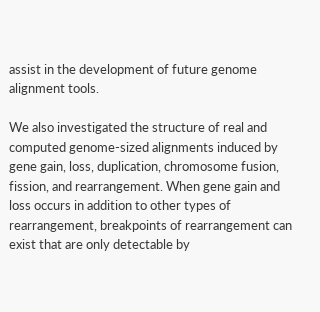assist in the development of future genome alignment tools.

We also investigated the structure of real and computed genome-sized alignments induced by gene gain, loss, duplication, chromosome fusion, fission, and rearrangement. When gene gain and loss occurs in addition to other types of rearrangement, breakpoints of rearrangement can exist that are only detectable by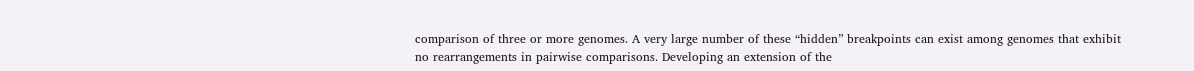comparison of three or more genomes. A very large number of these “hidden” breakpoints can exist among genomes that exhibit no rearrangements in pairwise comparisons. Developing an extension of the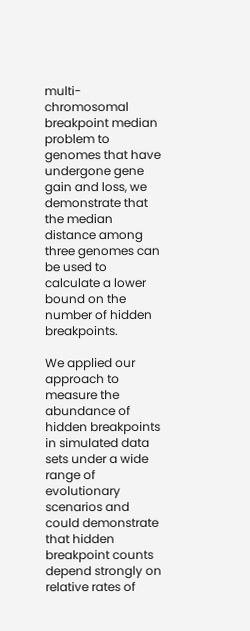multi-chromosomal breakpoint median problem to genomes that have undergone gene gain and loss, we demonstrate that the median distance among three genomes can be used to calculate a lower bound on the number of hidden breakpoints.

We applied our approach to measure the abundance of hidden breakpoints in simulated data sets under a wide range of evolutionary scenarios and could demonstrate that hidden breakpoint counts depend strongly on relative rates of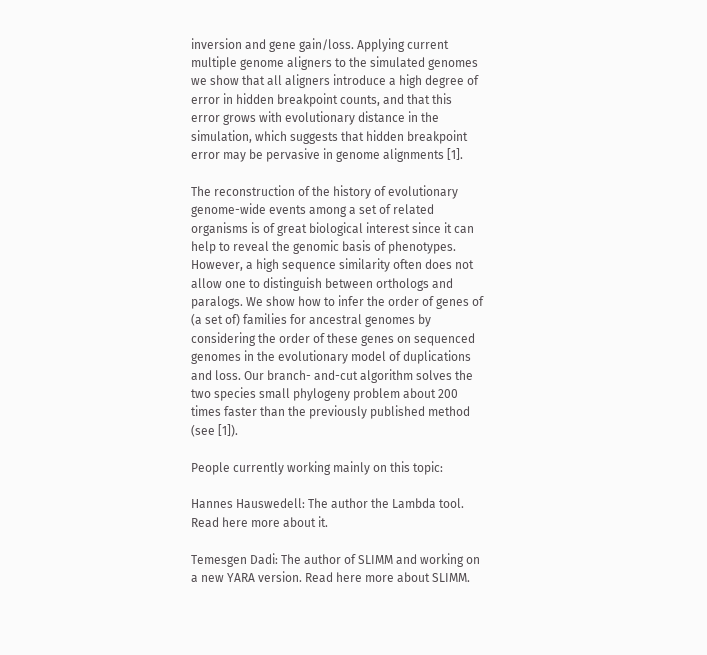inversion and gene gain/loss. Applying current multiple genome aligners to the simulated genomes we show that all aligners introduce a high degree of error in hidden breakpoint counts, and that this error grows with evolutionary distance in the simulation, which suggests that hidden breakpoint error may be pervasive in genome alignments [1].

The reconstruction of the history of evolutionary genome-wide events among a set of related organisms is of great biological interest since it can help to reveal the genomic basis of phenotypes. However, a high sequence similarity often does not allow one to distinguish between orthologs and paralogs. We show how to infer the order of genes of (a set of) families for ancestral genomes by considering the order of these genes on sequenced genomes in the evolutionary model of duplications and loss. Our branch- and-cut algorithm solves the two species small phylogeny problem about 200 times faster than the previously published method (see [1]).

People currently working mainly on this topic:

Hannes Hauswedell: The author the Lambda tool. Read here more about it.

Temesgen Dadi: The author of SLIMM and working on a new YARA version. Read here more about SLIMM.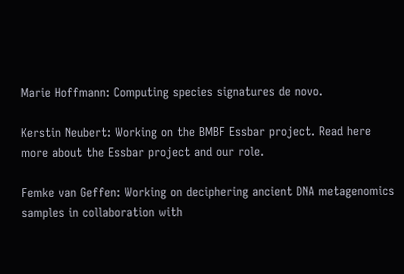Marie Hoffmann: Computing species signatures de novo.

Kerstin Neubert: Working on the BMBF Essbar project. Read here more about the Essbar project and our role.

Femke van Geffen: Working on deciphering ancient DNA metagenomics samples in collaboration with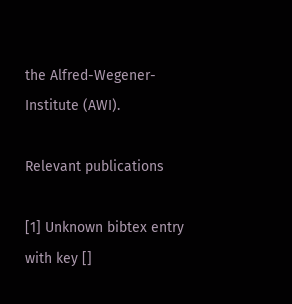the Alfred-Wegener-Institute (AWI).

Relevant publications

[1] Unknown bibtex entry with key []